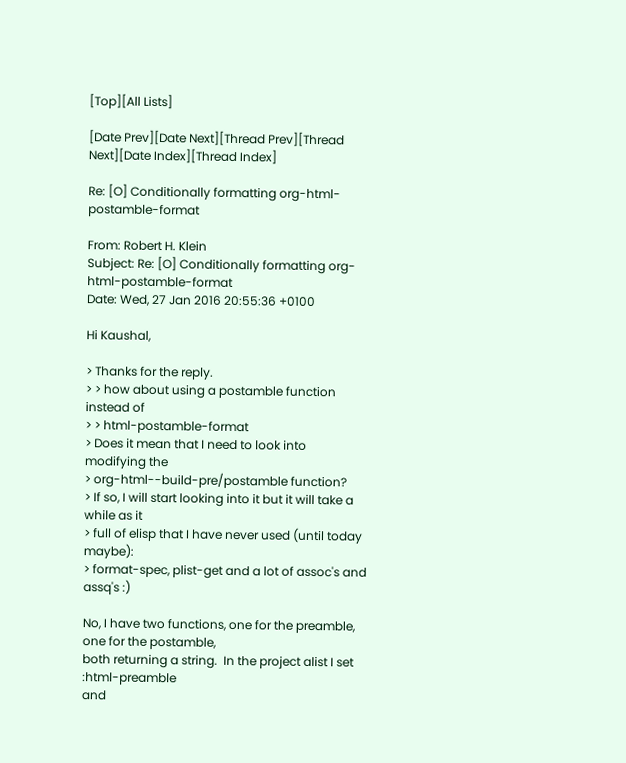[Top][All Lists]

[Date Prev][Date Next][Thread Prev][Thread Next][Date Index][Thread Index]

Re: [O] Conditionally formatting org-html-postamble-format

From: Robert H. Klein
Subject: Re: [O] Conditionally formatting org-html-postamble-format
Date: Wed, 27 Jan 2016 20:55:36 +0100

Hi Kaushal,

> Thanks for the reply.
> > how about using a postamble function instead of
> > html-postamble-format
> Does it mean that I need to look into modifying the
> org-html--build-pre/postamble function?
> If so, I will start looking into it but it will take a while as it
> full of elisp that I have never used (until today maybe):
> format-spec, plist-get and a lot of assoc's and assq's :)

No, I have two functions, one for the preamble, one for the postamble,
both returning a string.  In the project alist I set :html-preamble
and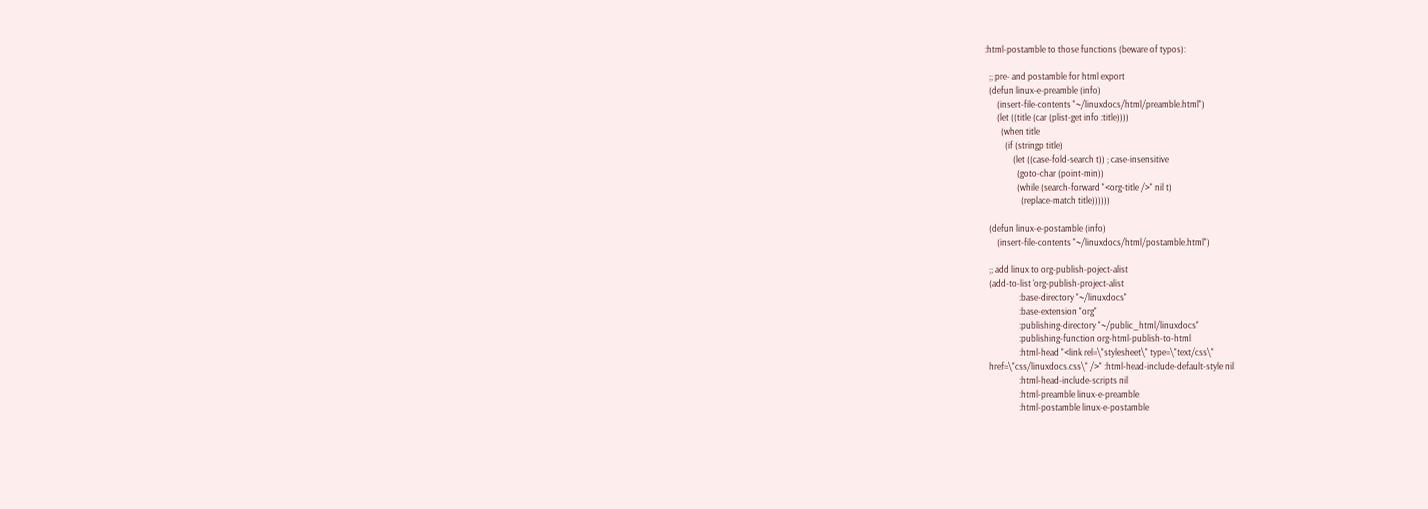:html-postamble to those functions (beware of typos):

  ;; pre- and postamble for html export
  (defun linux-e-preamble (info)
      (insert-file-contents "~/linuxdocs/html/preamble.html")
      (let ((title (car (plist-get info :title))))
        (when title
          (if (stringp title)
              (let ((case-fold-search t)) ; case-insensitive
                (goto-char (point-min))
                (while (search-forward "<org-title />" nil t)
                  (replace-match title))))))

  (defun linux-e-postamble (info)
      (insert-file-contents "~/linuxdocs/html/postamble.html")

  ;; add linux to org-publish-poject-alist
  (add-to-list 'org-publish-project-alist
                 :base-directory "~/linuxdocs"
                 :base-extension "org"
                 :publishing-directory "~/public_html/linuxdocs"
                 :publishing-function org-html-publish-to-html
                 :html-head "<link rel=\"stylesheet\" type=\"text/css\"
  href=\"css/linuxdocs.css\" />" :html-head-include-default-style nil
                 :html-head-include-scripts nil
                 :html-preamble linux-e-preamble
                 :html-postamble linux-e-postamble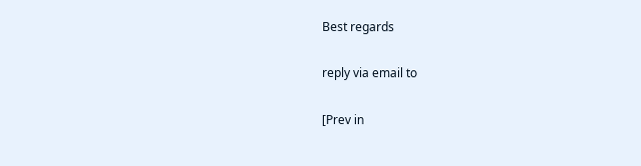Best regards

reply via email to

[Prev in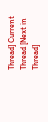Thread] Current Thread [Next in Thread]